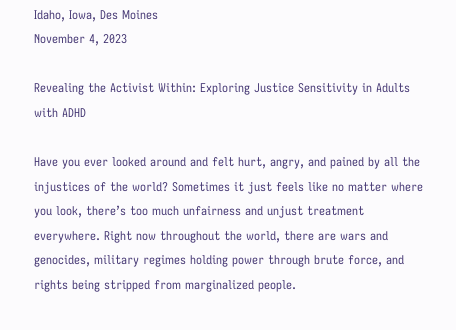Idaho, Iowa, Des Moines
November 4, 2023

Revealing the Activist Within: Exploring Justice Sensitivity in Adults with ADHD

Have you ever looked around and felt hurt, angry, and pained by all the injustices of the world? Sometimes it just feels like no matter where you look, there’s too much unfairness and unjust treatment everywhere. Right now throughout the world, there are wars and genocides, military regimes holding power through brute force, and rights being stripped from marginalized people.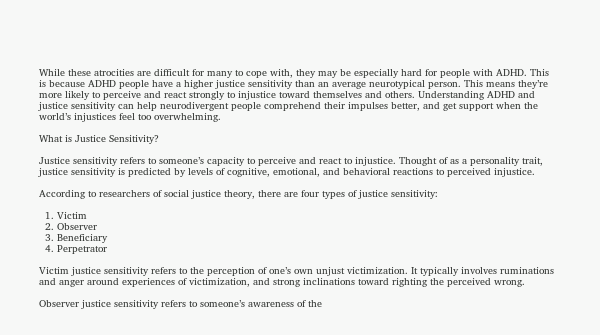While these atrocities are difficult for many to cope with, they may be especially hard for people with ADHD. This is because ADHD people have a higher justice sensitivity than an average neurotypical person. This means they’re more likely to perceive and react strongly to injustice toward themselves and others. Understanding ADHD and justice sensitivity can help neurodivergent people comprehend their impulses better, and get support when the world’s injustices feel too overwhelming.

What is Justice Sensitivity?

Justice sensitivity refers to someone’s capacity to perceive and react to injustice. Thought of as a personality trait, justice sensitivity is predicted by levels of cognitive, emotional, and behavioral reactions to perceived injustice.

According to researchers of social justice theory, there are four types of justice sensitivity:

  1. Victim
  2. Observer
  3. Beneficiary
  4. Perpetrator

Victim justice sensitivity refers to the perception of one’s own unjust victimization. It typically involves ruminations and anger around experiences of victimization, and strong inclinations toward righting the perceived wrong.

Observer justice sensitivity refers to someone’s awareness of the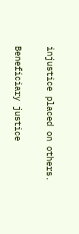injustice placed on others.

Beneficiary justice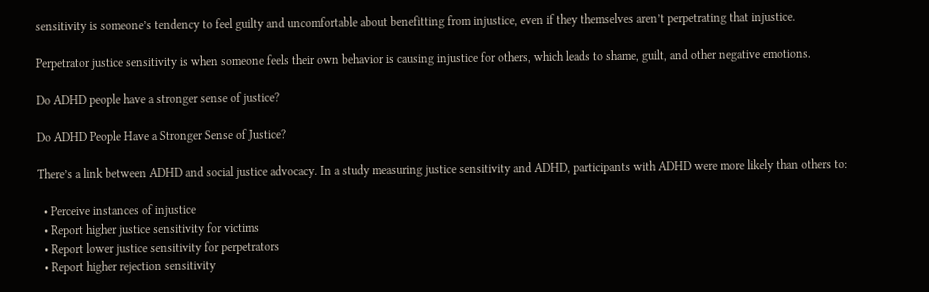sensitivity is someone’s tendency to feel guilty and uncomfortable about benefitting from injustice, even if they themselves aren’t perpetrating that injustice.

Perpetrator justice sensitivity is when someone feels their own behavior is causing injustice for others, which leads to shame, guilt, and other negative emotions.

Do ADHD people have a stronger sense of justice?

Do ADHD People Have a Stronger Sense of Justice?

There’s a link between ADHD and social justice advocacy. In a study measuring justice sensitivity and ADHD, participants with ADHD were more likely than others to:

  • Perceive instances of injustice
  • Report higher justice sensitivity for victims
  • Report lower justice sensitivity for perpetrators
  • Report higher rejection sensitivity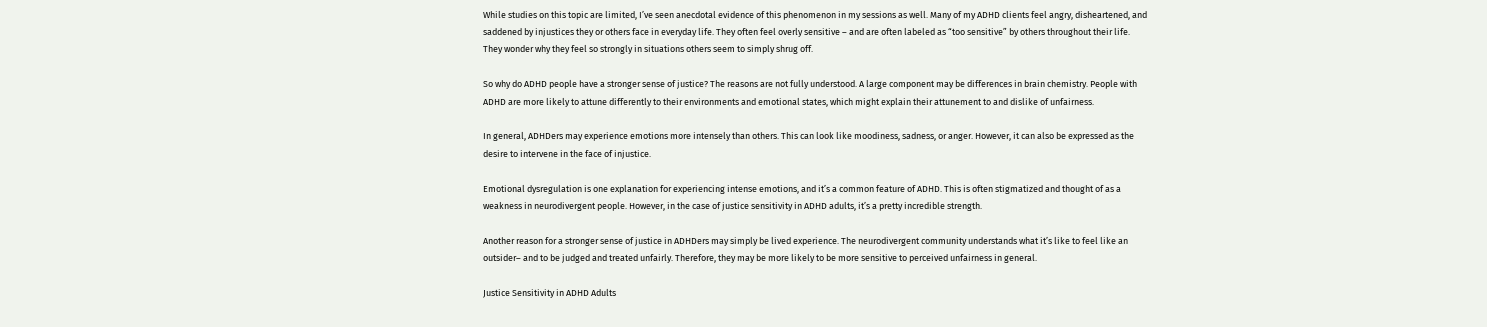While studies on this topic are limited, I’ve seen anecdotal evidence of this phenomenon in my sessions as well. Many of my ADHD clients feel angry, disheartened, and saddened by injustices they or others face in everyday life. They often feel overly sensitive – and are often labeled as “too sensitive” by others throughout their life. They wonder why they feel so strongly in situations others seem to simply shrug off.

So why do ADHD people have a stronger sense of justice? The reasons are not fully understood. A large component may be differences in brain chemistry. People with ADHD are more likely to attune differently to their environments and emotional states, which might explain their attunement to and dislike of unfairness.

In general, ADHDers may experience emotions more intensely than others. This can look like moodiness, sadness, or anger. However, it can also be expressed as the desire to intervene in the face of injustice.

Emotional dysregulation is one explanation for experiencing intense emotions, and it’s a common feature of ADHD. This is often stigmatized and thought of as a weakness in neurodivergent people. However, in the case of justice sensitivity in ADHD adults, it’s a pretty incredible strength.

Another reason for a stronger sense of justice in ADHDers may simply be lived experience. The neurodivergent community understands what it’s like to feel like an outsider– and to be judged and treated unfairly. Therefore, they may be more likely to be more sensitive to perceived unfairness in general.

Justice Sensitivity in ADHD Adults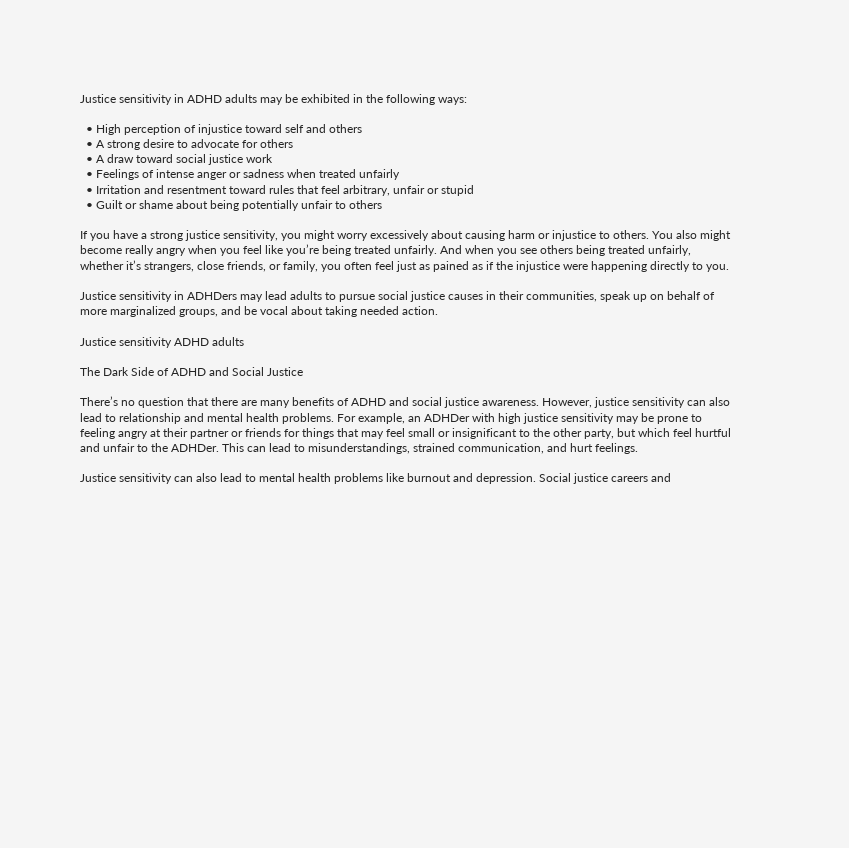Justice sensitivity in ADHD adults may be exhibited in the following ways:

  • High perception of injustice toward self and others
  • A strong desire to advocate for others
  • A draw toward social justice work
  • Feelings of intense anger or sadness when treated unfairly
  • Irritation and resentment toward rules that feel arbitrary, unfair or stupid
  • Guilt or shame about being potentially unfair to others

If you have a strong justice sensitivity, you might worry excessively about causing harm or injustice to others. You also might become really angry when you feel like you’re being treated unfairly. And when you see others being treated unfairly, whether it’s strangers, close friends, or family, you often feel just as pained as if the injustice were happening directly to you.

Justice sensitivity in ADHDers may lead adults to pursue social justice causes in their communities, speak up on behalf of more marginalized groups, and be vocal about taking needed action.

Justice sensitivity ADHD adults

The Dark Side of ADHD and Social Justice

There’s no question that there are many benefits of ADHD and social justice awareness. However, justice sensitivity can also lead to relationship and mental health problems. For example, an ADHDer with high justice sensitivity may be prone to feeling angry at their partner or friends for things that may feel small or insignificant to the other party, but which feel hurtful and unfair to the ADHDer. This can lead to misunderstandings, strained communication, and hurt feelings.

Justice sensitivity can also lead to mental health problems like burnout and depression. Social justice careers and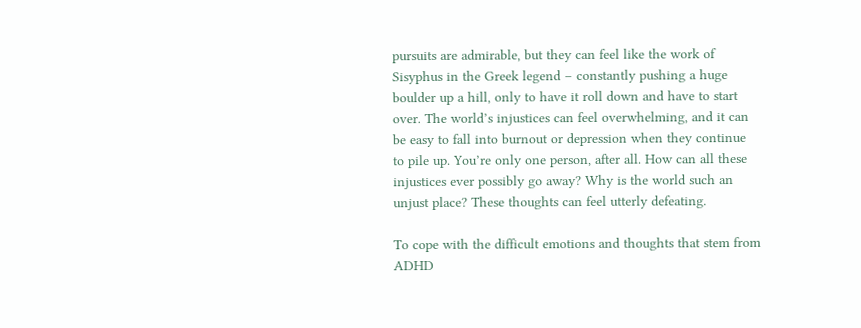pursuits are admirable, but they can feel like the work of Sisyphus in the Greek legend – constantly pushing a huge boulder up a hill, only to have it roll down and have to start over. The world’s injustices can feel overwhelming, and it can be easy to fall into burnout or depression when they continue to pile up. You’re only one person, after all. How can all these injustices ever possibly go away? Why is the world such an unjust place? These thoughts can feel utterly defeating.

To cope with the difficult emotions and thoughts that stem from ADHD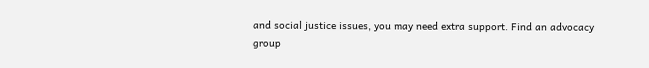and social justice issues, you may need extra support. Find an advocacy group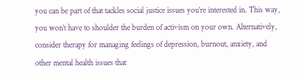you can be part of that tackles social justice issues you’re interested in. This way, you won’t have to shoulder the burden of activism on your own. Alternatively, consider therapy for managing feelings of depression, burnout, anxiety, and other mental health issues that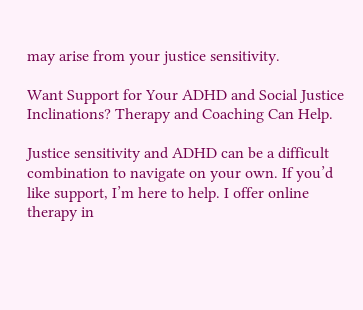may arise from your justice sensitivity.

Want Support for Your ADHD and Social Justice Inclinations? Therapy and Coaching Can Help.

Justice sensitivity and ADHD can be a difficult combination to navigate on your own. If you’d like support, I’m here to help. I offer online therapy in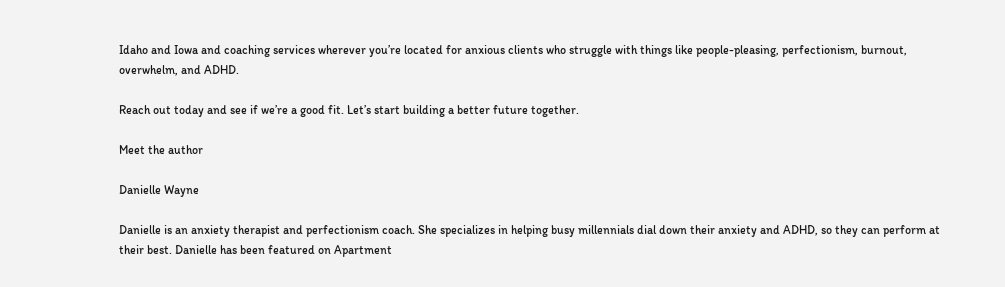Idaho and Iowa and coaching services wherever you’re located for anxious clients who struggle with things like people-pleasing, perfectionism, burnout, overwhelm, and ADHD.

Reach out today and see if we’re a good fit. Let’s start building a better future together.

Meet the author

Danielle Wayne

Danielle is an anxiety therapist and perfectionism coach. She specializes in helping busy millennials dial down their anxiety and ADHD, so they can perform at their best. Danielle has been featured on Apartment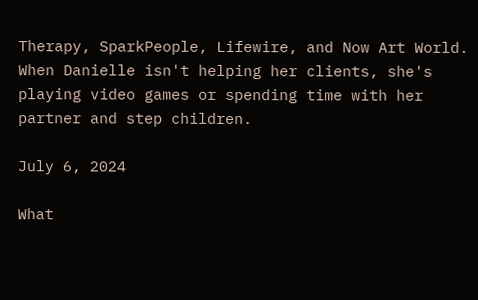Therapy, SparkPeople, Lifewire, and Now Art World. When Danielle isn't helping her clients, she's playing video games or spending time with her partner and step children.

July 6, 2024

What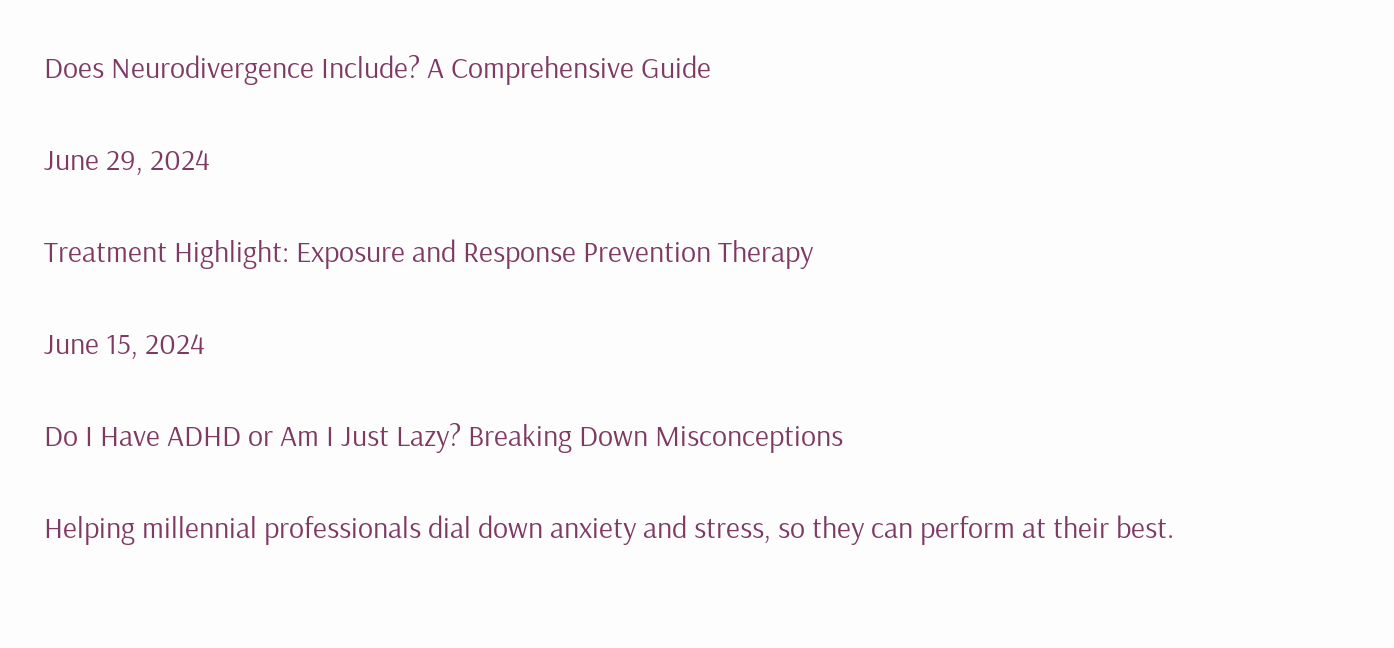Does Neurodivergence Include? A Comprehensive Guide

June 29, 2024

Treatment Highlight: Exposure and Response Prevention Therapy

June 15, 2024

Do I Have ADHD or Am I Just Lazy? Breaking Down Misconceptions

Helping millennial professionals dial down anxiety and stress, so they can perform at their best.